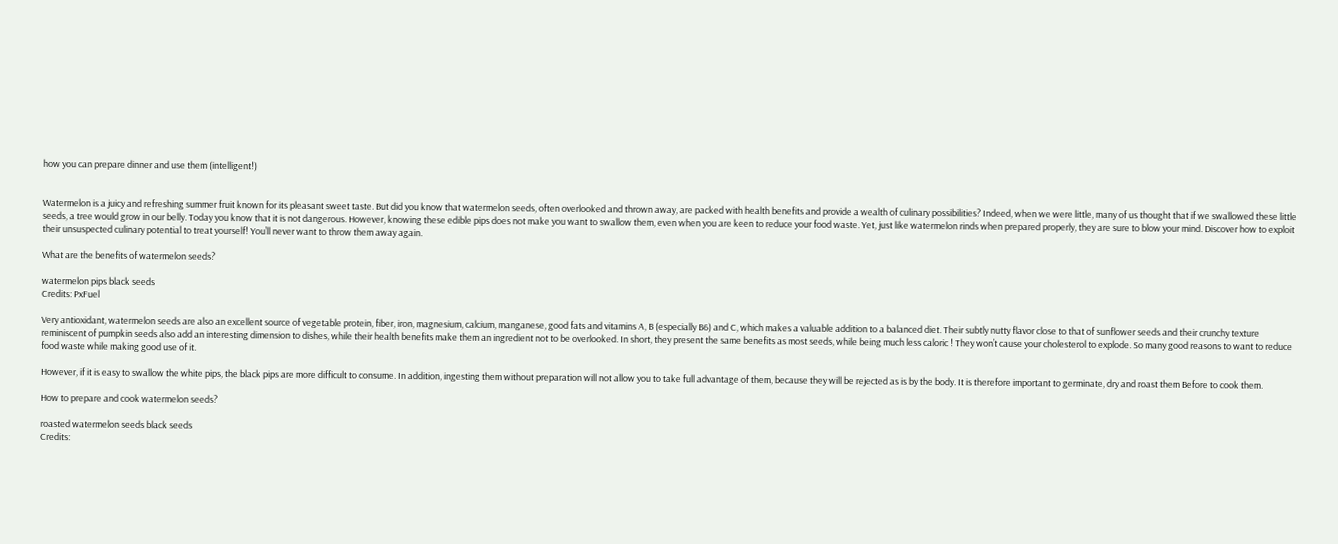how you can prepare dinner and use them (intelligent!)


Watermelon is a juicy and refreshing summer fruit known for its pleasant sweet taste. But did you know that watermelon seeds, often overlooked and thrown away, are packed with health benefits and provide a wealth of culinary possibilities? Indeed, when we were little, many of us thought that if we swallowed these little seeds, a tree would grow in our belly. Today you know that it is not dangerous. However, knowing these edible pips does not make you want to swallow them, even when you are keen to reduce your food waste. Yet, just like watermelon rinds when prepared properly, they are sure to blow your mind. Discover how to exploit their unsuspected culinary potential to treat yourself! You’ll never want to throw them away again.

What are the benefits of watermelon seeds?

watermelon pips black seeds
Credits: PxFuel

Very antioxidant, watermelon seeds are also an excellent source of vegetable protein, fiber, iron, magnesium, calcium, manganese, good fats and vitamins A, B (especially B6) and C, which makes a valuable addition to a balanced diet. Their subtly nutty flavor close to that of sunflower seeds and their crunchy texture reminiscent of pumpkin seeds also add an interesting dimension to dishes, while their health benefits make them an ingredient not to be overlooked. In short, they present the same benefits as most seeds, while being much less caloric ! They won’t cause your cholesterol to explode. So many good reasons to want to reduce food waste while making good use of it.

However, if it is easy to swallow the white pips, the black pips are more difficult to consume. In addition, ingesting them without preparation will not allow you to take full advantage of them, because they will be rejected as is by the body. It is therefore important to germinate, dry and roast them Before to cook them.

How to prepare and cook watermelon seeds?

roasted watermelon seeds black seeds
Credits: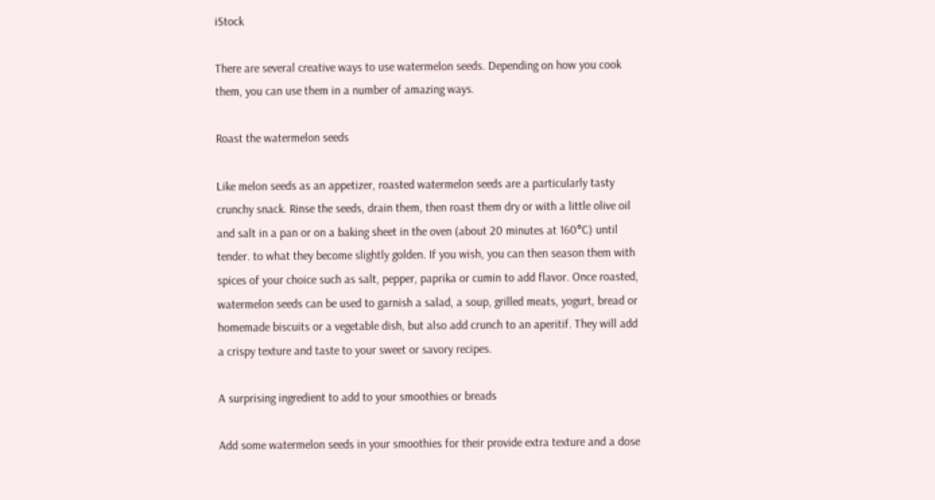iStock

There are several creative ways to use watermelon seeds. Depending on how you cook them, you can use them in a number of amazing ways.

Roast the watermelon seeds

Like melon seeds as an appetizer, roasted watermelon seeds are a particularly tasty crunchy snack. Rinse the seeds, drain them, then roast them dry or with a little olive oil and salt in a pan or on a baking sheet in the oven (about 20 minutes at 160°C) until tender. to what they become slightly golden. If you wish, you can then season them with spices of your choice such as salt, pepper, paprika or cumin to add flavor. Once roasted, watermelon seeds can be used to garnish a salad, a soup, grilled meats, yogurt, bread or homemade biscuits or a vegetable dish, but also add crunch to an aperitif. They will add a crispy texture and taste to your sweet or savory recipes.

A surprising ingredient to add to your smoothies or breads

Add some watermelon seeds in your smoothies for their provide extra texture and a dose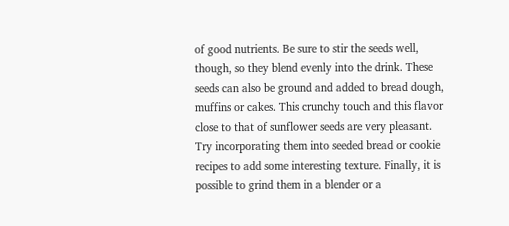of good nutrients. Be sure to stir the seeds well, though, so they blend evenly into the drink. These seeds can also be ground and added to bread dough, muffins or cakes. This crunchy touch and this flavor close to that of sunflower seeds are very pleasant. Try incorporating them into seeded bread or cookie recipes to add some interesting texture. Finally, it is possible to grind them in a blender or a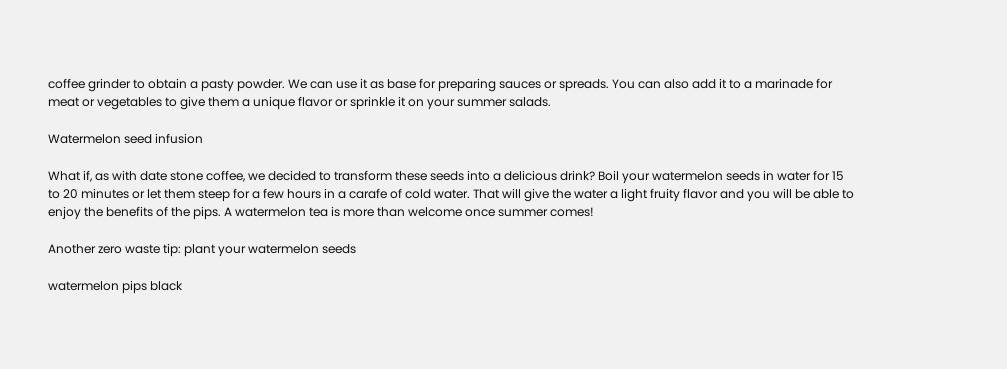coffee grinder to obtain a pasty powder. We can use it as base for preparing sauces or spreads. You can also add it to a marinade for meat or vegetables to give them a unique flavor or sprinkle it on your summer salads.

Watermelon seed infusion

What if, as with date stone coffee, we decided to transform these seeds into a delicious drink? Boil your watermelon seeds in water for 15 to 20 minutes or let them steep for a few hours in a carafe of cold water. That will give the water a light fruity flavor and you will be able to enjoy the benefits of the pips. A watermelon tea is more than welcome once summer comes!

Another zero waste tip: plant your watermelon seeds

watermelon pips black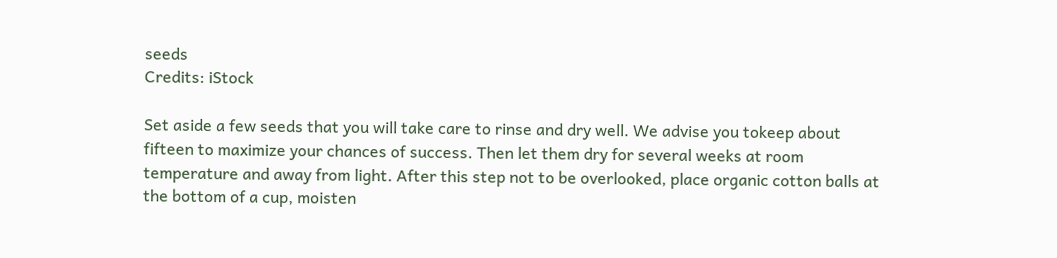seeds
Credits: iStock

Set aside a few seeds that you will take care to rinse and dry well. We advise you tokeep about fifteen to maximize your chances of success. Then let them dry for several weeks at room temperature and away from light. After this step not to be overlooked, place organic cotton balls at the bottom of a cup, moisten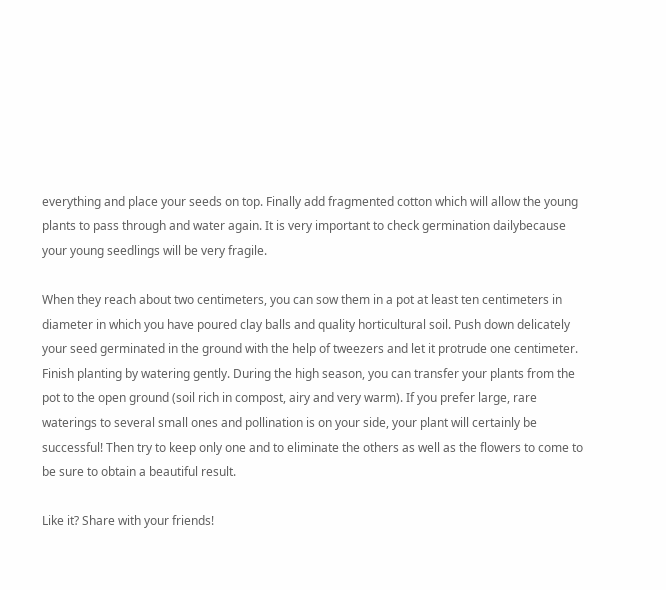everything and place your seeds on top. Finally add fragmented cotton which will allow the young plants to pass through and water again. It is very important to check germination dailybecause your young seedlings will be very fragile.

When they reach about two centimeters, you can sow them in a pot at least ten centimeters in diameter in which you have poured clay balls and quality horticultural soil. Push down delicately your seed germinated in the ground with the help of tweezers and let it protrude one centimeter. Finish planting by watering gently. During the high season, you can transfer your plants from the pot to the open ground (soil rich in compost, airy and very warm). If you prefer large, rare waterings to several small ones and pollination is on your side, your plant will certainly be successful! Then try to keep only one and to eliminate the others as well as the flowers to come to be sure to obtain a beautiful result.

Like it? Share with your friends!